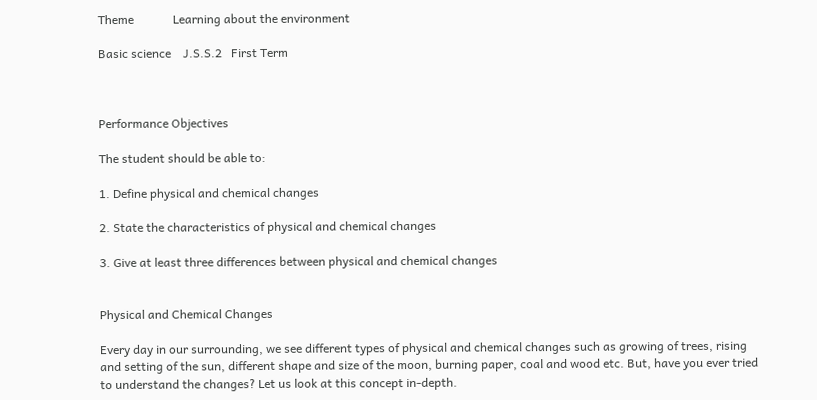Theme             Learning about the environment

Basic science    J.S.S.2   First Term



Performance Objectives

The student should be able to:

1. Define physical and chemical changes

2. State the characteristics of physical and chemical changes

3. Give at least three differences between physical and chemical changes


Physical and Chemical Changes

Every day in our surrounding, we see different types of physical and chemical changes such as growing of trees, rising and setting of the sun, different shape and size of the moon, burning paper, coal and wood etc. But, have you ever tried to understand the changes? Let us look at this concept in-depth.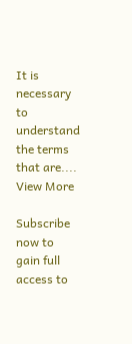It is necessary to understand the terms that are.... View More

Subscribe now to gain full access to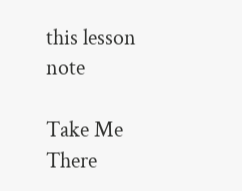this lesson note

Take Me There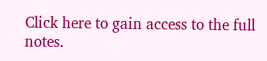Click here to gain access to the full notes.